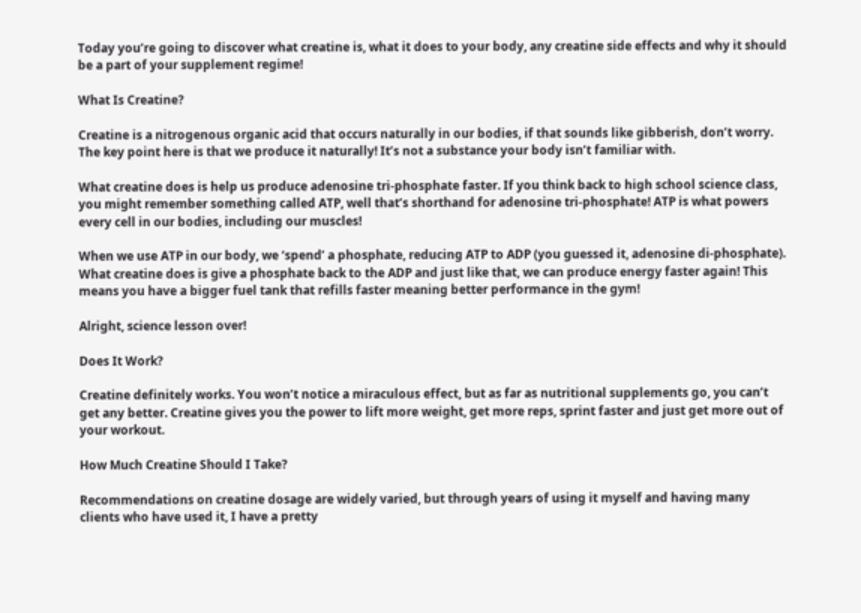Today you’re going to discover what creatine is, what it does to your body, any creatine side effects and why it should be a part of your supplement regime!

What Is Creatine?

Creatine is a nitrogenous organic acid that occurs naturally in our bodies, if that sounds like gibberish, don’t worry. The key point here is that we produce it naturally! It’s not a substance your body isn’t familiar with.

What creatine does is help us produce adenosine tri-phosphate faster. If you think back to high school science class, you might remember something called ATP, well that’s shorthand for adenosine tri-phosphate! ATP is what powers every cell in our bodies, including our muscles!

When we use ATP in our body, we ‘spend’ a phosphate, reducing ATP to ADP (you guessed it, adenosine di-phosphate). What creatine does is give a phosphate back to the ADP and just like that, we can produce energy faster again! This means you have a bigger fuel tank that refills faster meaning better performance in the gym!

Alright, science lesson over!

Does It Work?

Creatine definitely works. You won’t notice a miraculous effect, but as far as nutritional supplements go, you can’t get any better. Creatine gives you the power to lift more weight, get more reps, sprint faster and just get more out of your workout.

How Much Creatine Should I Take?

Recommendations on creatine dosage are widely varied, but through years of using it myself and having many clients who have used it, I have a pretty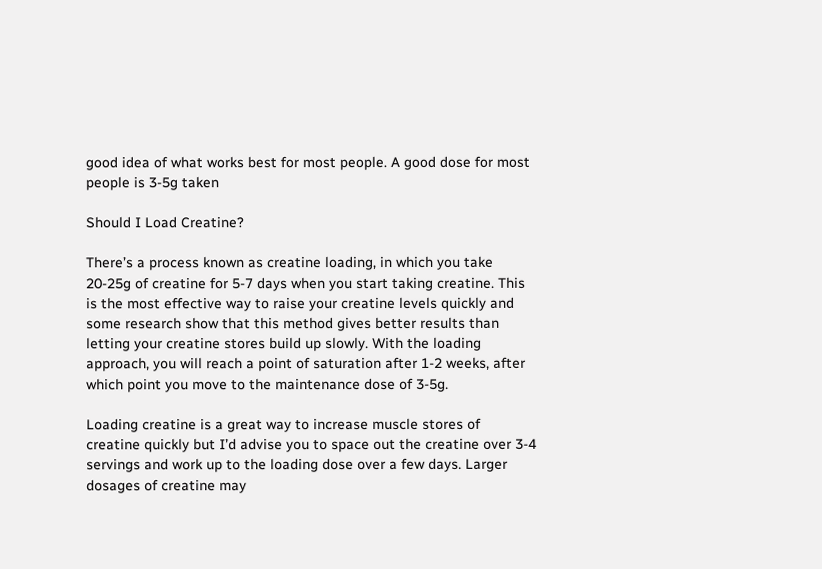good idea of what works best for most people. A good dose for most people is 3-5g taken

Should I Load Creatine?

There’s a process known as creatine loading, in which you take 20-25g of creatine for 5-7 days when you start taking creatine. This is the most effective way to raise your creatine levels quickly and some research show that this method gives better results than letting your creatine stores build up slowly. With the loading approach, you will reach a point of saturation after 1-2 weeks, after which point you move to the maintenance dose of 3-5g.

Loading creatine is a great way to increase muscle stores of creatine quickly but I’d advise you to space out the creatine over 3-4 servings and work up to the loading dose over a few days. Larger dosages of creatine may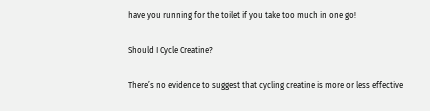have you running for the toilet if you take too much in one go!

Should I Cycle Creatine?

There’s no evidence to suggest that cycling creatine is more or less effective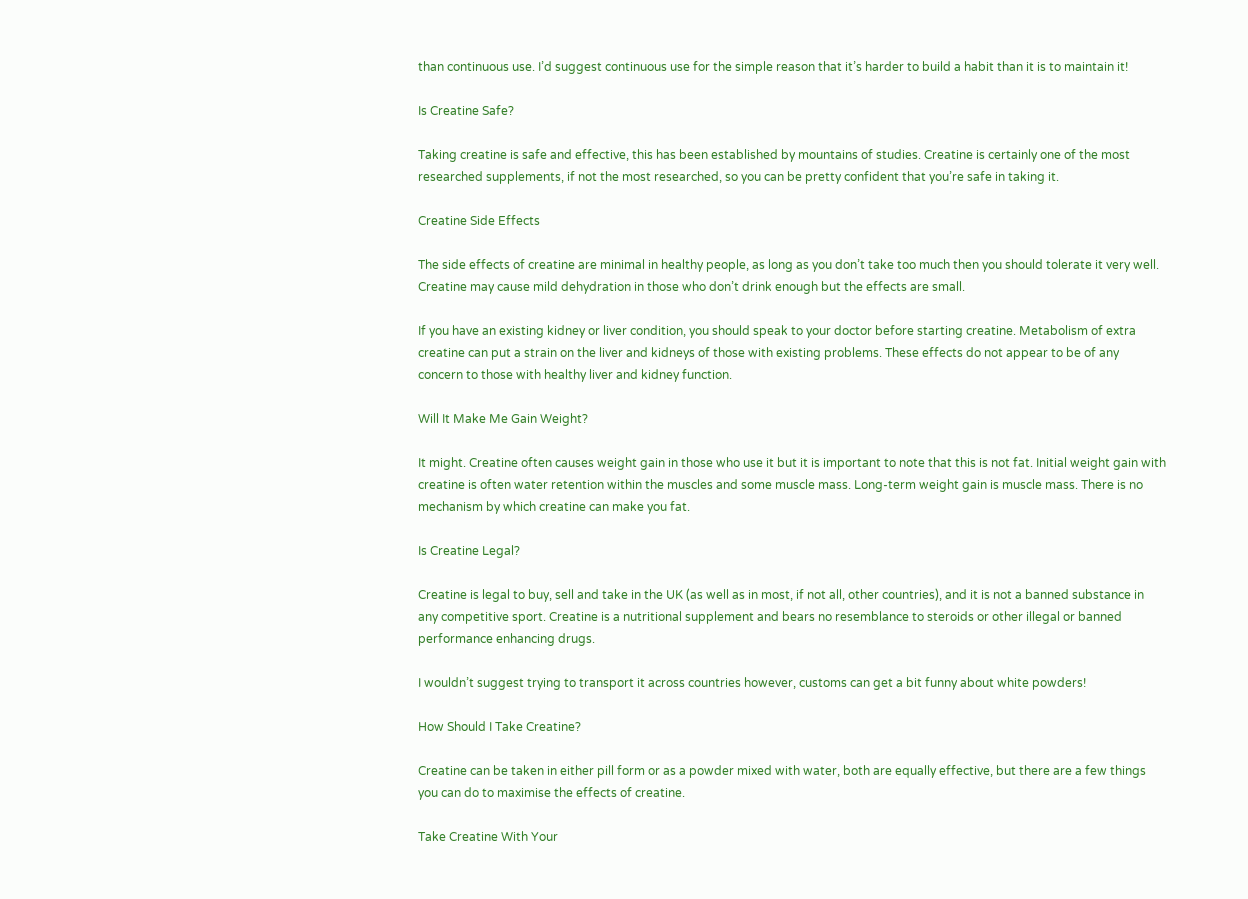than continuous use. I’d suggest continuous use for the simple reason that it’s harder to build a habit than it is to maintain it!

Is Creatine Safe?

Taking creatine is safe and effective, this has been established by mountains of studies. Creatine is certainly one of the most researched supplements, if not the most researched, so you can be pretty confident that you’re safe in taking it.

Creatine Side Effects

The side effects of creatine are minimal in healthy people, as long as you don’t take too much then you should tolerate it very well. Creatine may cause mild dehydration in those who don’t drink enough but the effects are small.

If you have an existing kidney or liver condition, you should speak to your doctor before starting creatine. Metabolism of extra creatine can put a strain on the liver and kidneys of those with existing problems. These effects do not appear to be of any concern to those with healthy liver and kidney function.

Will It Make Me Gain Weight?

It might. Creatine often causes weight gain in those who use it but it is important to note that this is not fat. Initial weight gain with creatine is often water retention within the muscles and some muscle mass. Long-term weight gain is muscle mass. There is no mechanism by which creatine can make you fat.

Is Creatine Legal?

Creatine is legal to buy, sell and take in the UK (as well as in most, if not all, other countries), and it is not a banned substance in any competitive sport. Creatine is a nutritional supplement and bears no resemblance to steroids or other illegal or banned performance enhancing drugs.

I wouldn’t suggest trying to transport it across countries however, customs can get a bit funny about white powders!

How Should I Take Creatine?

Creatine can be taken in either pill form or as a powder mixed with water, both are equally effective, but there are a few things you can do to maximise the effects of creatine.

Take Creatine With Your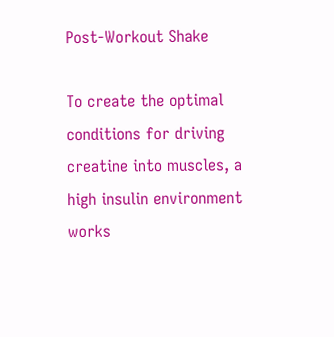Post-Workout Shake

To create the optimal conditions for driving creatine into muscles, a high insulin environment works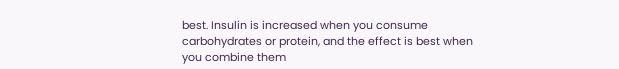best. Insulin is increased when you consume carbohydrates or protein, and the effect is best when you combine them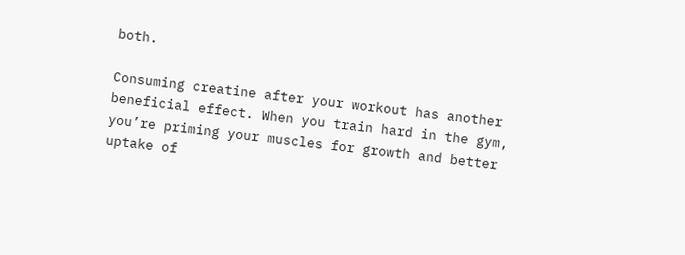both.

Consuming creatine after your workout has another beneficial effect. When you train hard in the gym, you’re priming your muscles for growth and better uptake of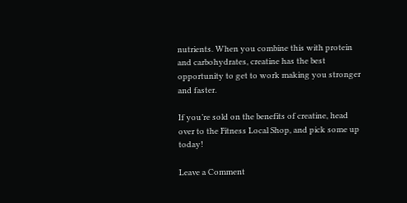nutrients. When you combine this with protein and carbohydrates, creatine has the best opportunity to get to work making you stronger and faster.

If you’re sold on the benefits of creatine, head over to the Fitness Local Shop, and pick some up today!

Leave a Comment